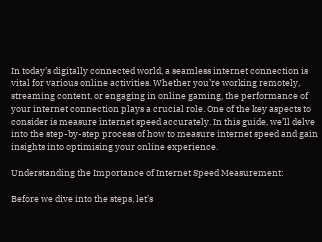In today’s digitally connected world, a seamless internet connection is vital for various online activities. Whether you’re working remotely, streaming content, or engaging in online gaming, the performance of your internet connection plays a crucial role. One of the key aspects to consider is measure internet speed accurately. In this guide, we’ll delve into the step-by-step process of how to measure internet speed and gain insights into optimising your online experience.

Understanding the Importance of Internet Speed Measurement:

Before we dive into the steps, let’s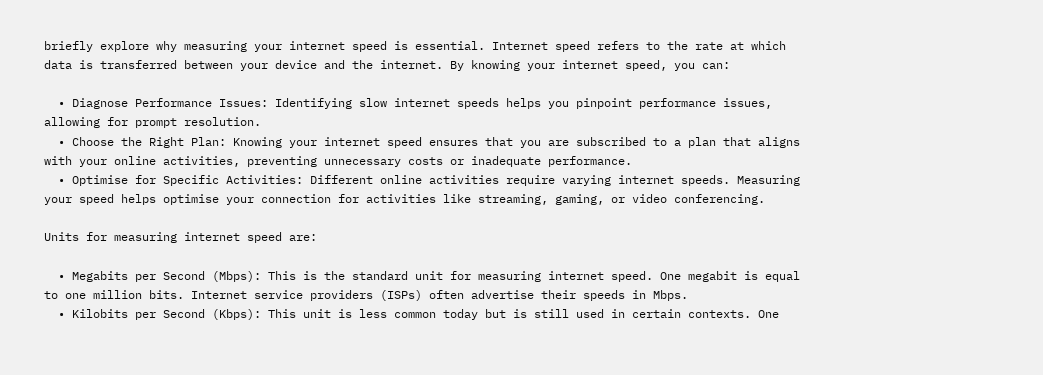briefly explore why measuring your internet speed is essential. Internet speed refers to the rate at which data is transferred between your device and the internet. By knowing your internet speed, you can:

  • Diagnose Performance Issues: Identifying slow internet speeds helps you pinpoint performance issues, allowing for prompt resolution.
  • Choose the Right Plan: Knowing your internet speed ensures that you are subscribed to a plan that aligns with your online activities, preventing unnecessary costs or inadequate performance.
  • Optimise for Specific Activities: Different online activities require varying internet speeds. Measuring your speed helps optimise your connection for activities like streaming, gaming, or video conferencing.

Units for measuring internet speed are:

  • Megabits per Second (Mbps): This is the standard unit for measuring internet speed. One megabit is equal to one million bits. Internet service providers (ISPs) often advertise their speeds in Mbps.
  • Kilobits per Second (Kbps): This unit is less common today but is still used in certain contexts. One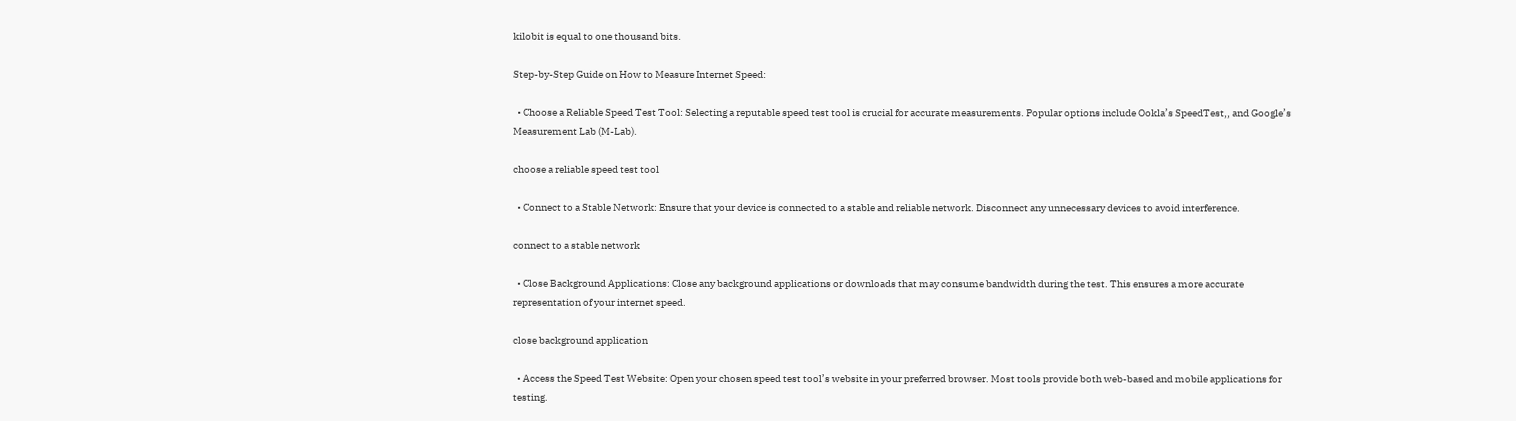kilobit is equal to one thousand bits.

Step-by-Step Guide on How to Measure Internet Speed:

  • Choose a Reliable Speed Test Tool: Selecting a reputable speed test tool is crucial for accurate measurements. Popular options include Ookla’s SpeedTest,, and Google’s Measurement Lab (M-Lab).

choose a reliable speed test tool

  • Connect to a Stable Network: Ensure that your device is connected to a stable and reliable network. Disconnect any unnecessary devices to avoid interference.

connect to a stable network

  • Close Background Applications: Close any background applications or downloads that may consume bandwidth during the test. This ensures a more accurate representation of your internet speed.

close background application

  • Access the Speed Test Website: Open your chosen speed test tool’s website in your preferred browser. Most tools provide both web-based and mobile applications for testing.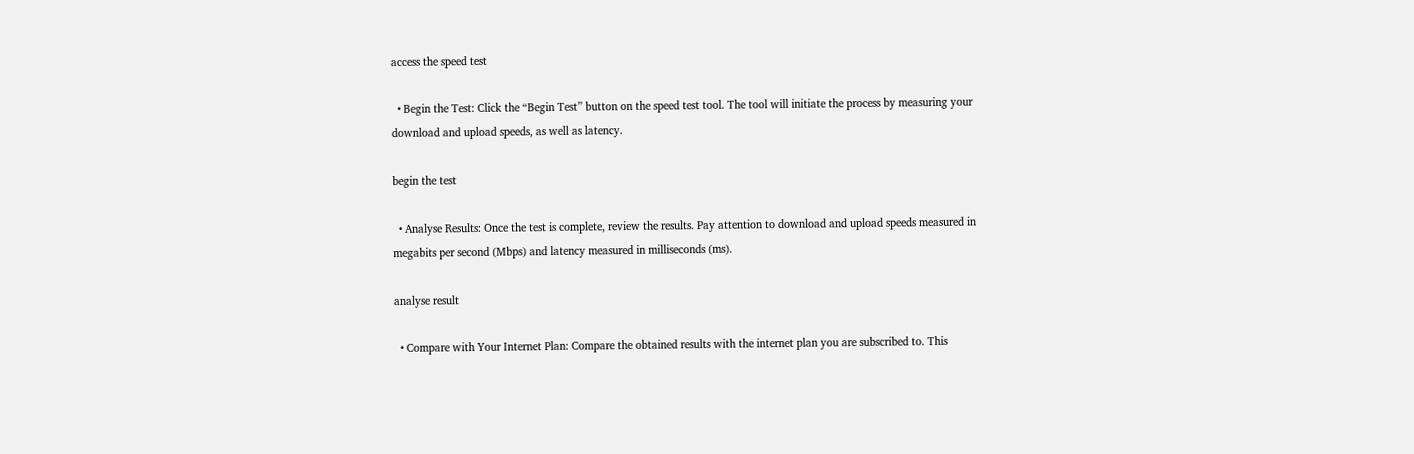access the speed test

  • Begin the Test: Click the “Begin Test” button on the speed test tool. The tool will initiate the process by measuring your download and upload speeds, as well as latency.

begin the test

  • Analyse Results: Once the test is complete, review the results. Pay attention to download and upload speeds measured in megabits per second (Mbps) and latency measured in milliseconds (ms).

analyse result

  • Compare with Your Internet Plan: Compare the obtained results with the internet plan you are subscribed to. This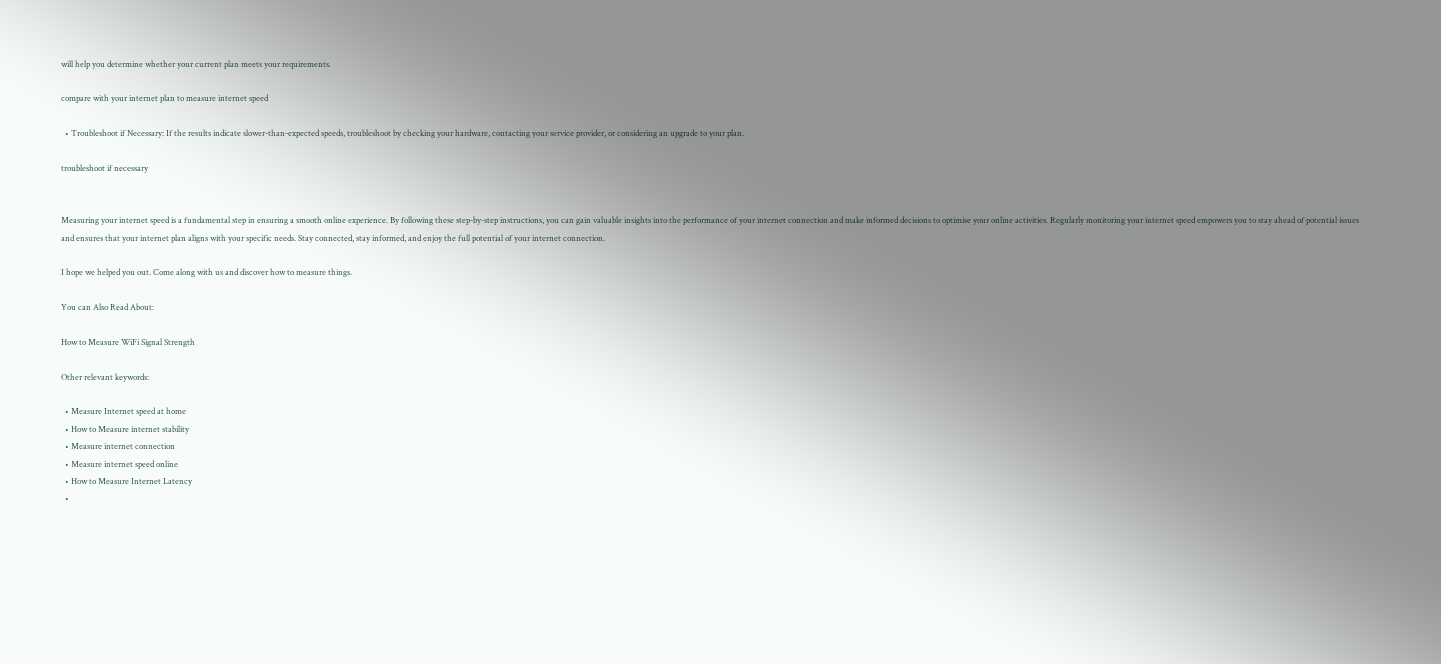will help you determine whether your current plan meets your requirements.

compare with your internet plan to measure internet speed

  • Troubleshoot if Necessary: If the results indicate slower-than-expected speeds, troubleshoot by checking your hardware, contacting your service provider, or considering an upgrade to your plan.

troubleshoot if necessary


Measuring your internet speed is a fundamental step in ensuring a smooth online experience. By following these step-by-step instructions, you can gain valuable insights into the performance of your internet connection and make informed decisions to optimise your online activities. Regularly monitoring your internet speed empowers you to stay ahead of potential issues and ensures that your internet plan aligns with your specific needs. Stay connected, stay informed, and enjoy the full potential of your internet connection.

I hope we helped you out. Come along with us and discover how to measure things.

You can Also Read About:

How to Measure WiFi Signal Strength

Other relevant keywords:

  • Measure Internet speed at home
  • How to Measure internet stability
  • Measure internet connection
  • Measure internet speed online
  • How to Measure Internet Latency
  •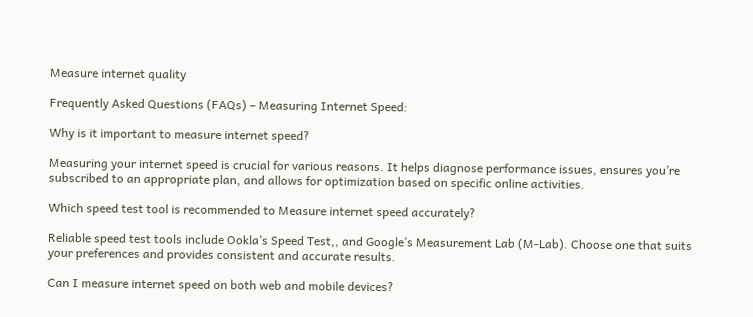Measure internet quality

Frequently Asked Questions (FAQs) – Measuring Internet Speed:

Why is it important to measure internet speed?

Measuring your internet speed is crucial for various reasons. It helps diagnose performance issues, ensures you’re subscribed to an appropriate plan, and allows for optimization based on specific online activities.

Which speed test tool is recommended to Measure internet speed accurately?

Reliable speed test tools include Ookla’s Speed Test,, and Google’s Measurement Lab (M-Lab). Choose one that suits your preferences and provides consistent and accurate results.

Can I measure internet speed on both web and mobile devices?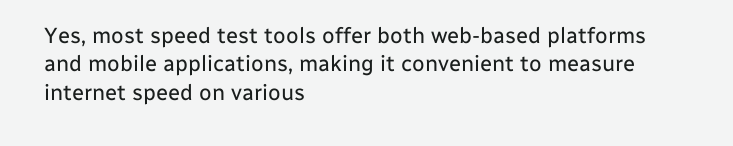Yes, most speed test tools offer both web-based platforms and mobile applications, making it convenient to measure internet speed on various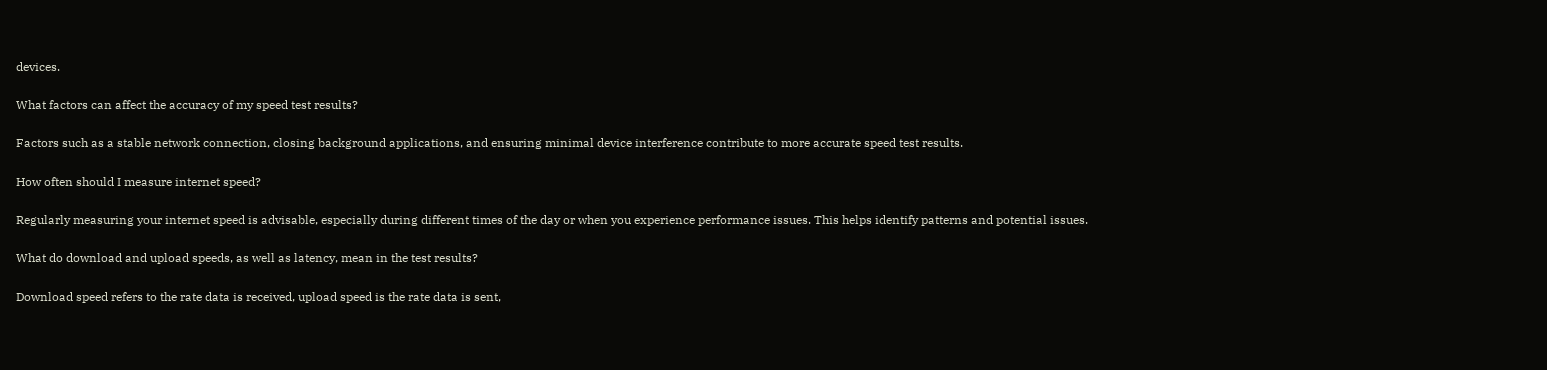devices.

What factors can affect the accuracy of my speed test results?

Factors such as a stable network connection, closing background applications, and ensuring minimal device interference contribute to more accurate speed test results.

How often should I measure internet speed?

Regularly measuring your internet speed is advisable, especially during different times of the day or when you experience performance issues. This helps identify patterns and potential issues.

What do download and upload speeds, as well as latency, mean in the test results?

Download speed refers to the rate data is received, upload speed is the rate data is sent,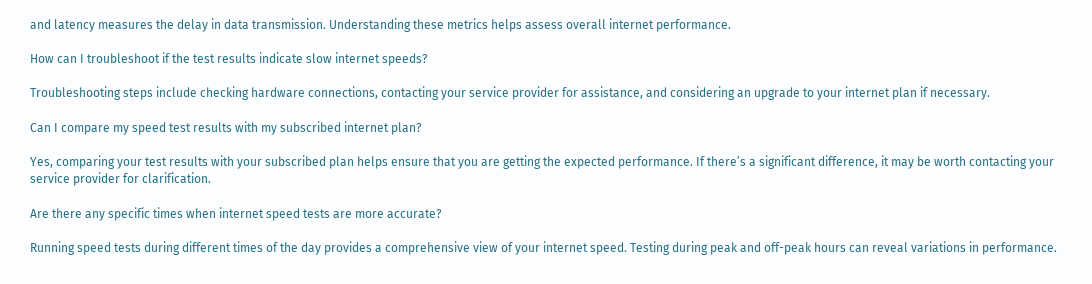and latency measures the delay in data transmission. Understanding these metrics helps assess overall internet performance.

How can I troubleshoot if the test results indicate slow internet speeds?

Troubleshooting steps include checking hardware connections, contacting your service provider for assistance, and considering an upgrade to your internet plan if necessary.

Can I compare my speed test results with my subscribed internet plan?

Yes, comparing your test results with your subscribed plan helps ensure that you are getting the expected performance. If there’s a significant difference, it may be worth contacting your service provider for clarification.

Are there any specific times when internet speed tests are more accurate?

Running speed tests during different times of the day provides a comprehensive view of your internet speed. Testing during peak and off-peak hours can reveal variations in performance.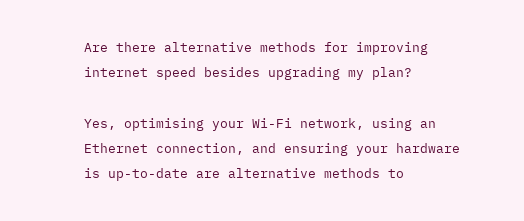Are there alternative methods for improving internet speed besides upgrading my plan?

Yes, optimising your Wi-Fi network, using an Ethernet connection, and ensuring your hardware is up-to-date are alternative methods to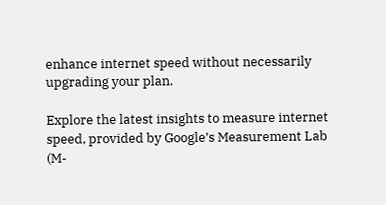enhance internet speed without necessarily upgrading your plan.

Explore the latest insights to measure internet speed, provided by Google’s Measurement Lab (M-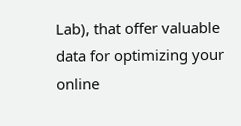Lab), that offer valuable data for optimizing your online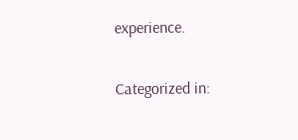experience.

Categorized in: